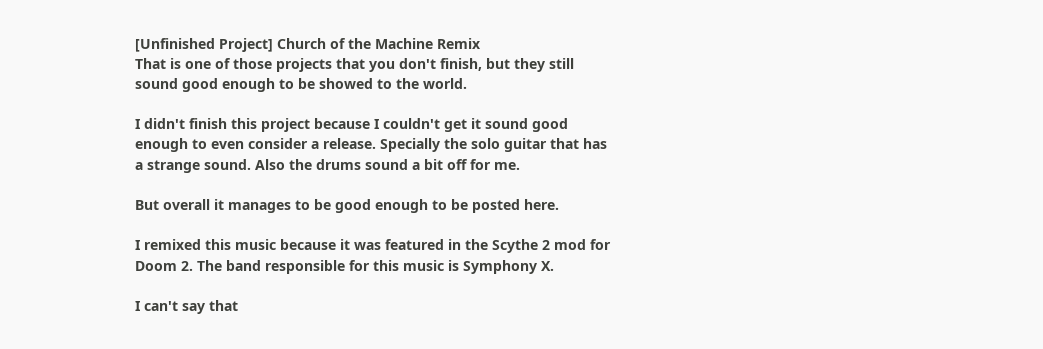[Unfinished Project] Church of the Machine Remix
That is one of those projects that you don't finish, but they still sound good enough to be showed to the world.

I didn't finish this project because I couldn't get it sound good enough to even consider a release. Specially the solo guitar that has a strange sound. Also the drums sound a bit off for me.

But overall it manages to be good enough to be posted here.

I remixed this music because it was featured in the Scythe 2 mod for Doom 2. The band responsible for this music is Symphony X.

I can't say that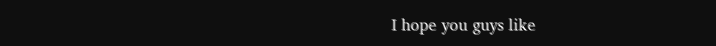I hope you guys like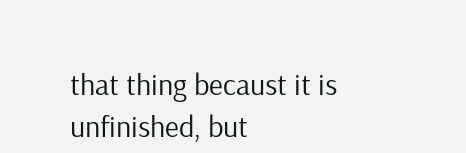that thing becaust it is unfinished, but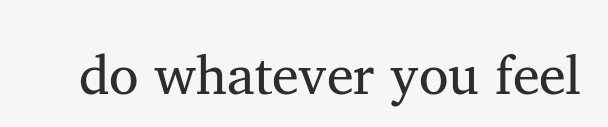do whatever you feel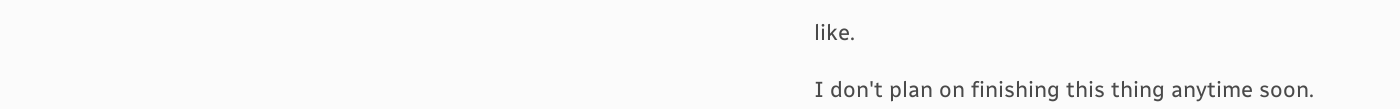like.

I don't plan on finishing this thing anytime soon.